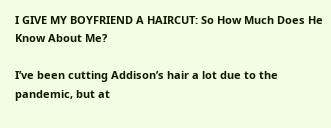I GIVE MY BOYFRIEND A HAIRCUT: So How Much Does He Know About Me?

I’ve been cutting Addison’s hair a lot due to the pandemic, but at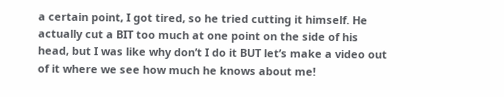a certain point, I got tired, so he tried cutting it himself. He actually cut a BIT too much at one point on the side of his head, but I was like why don’t I do it BUT let’s make a video out of it where we see how much he knows about me!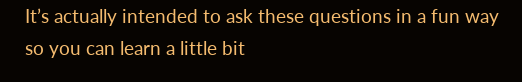It’s actually intended to ask these questions in a fun way so you can learn a little bit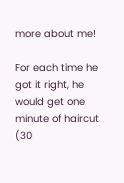more about me!

For each time he got it right, he would get one minute of haircut (30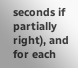seconds if partially right), and for each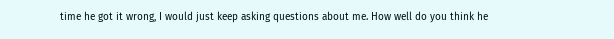time he got it wrong, I would just keep asking questions about me. How well do you think he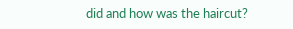did and how was the haircut?